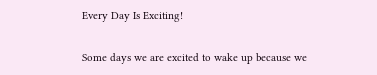Every Day Is Exciting!


Some days we are excited to wake up because we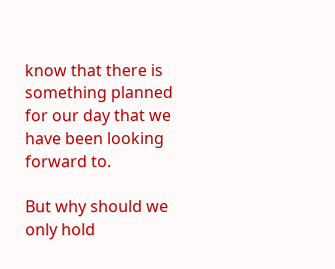know that there is something planned for our day that we have been looking forward to.

But why should we only hold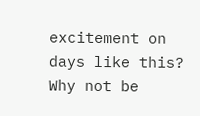excitement on days like this? Why not be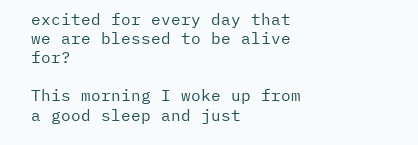excited for every day that we are blessed to be alive for?

This morning I woke up from a good sleep and just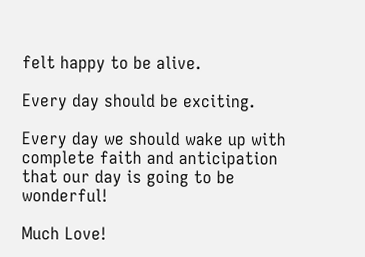felt happy to be alive.

Every day should be exciting.

Every day we should wake up with complete faith and anticipation that our day is going to be wonderful!

Much Love!